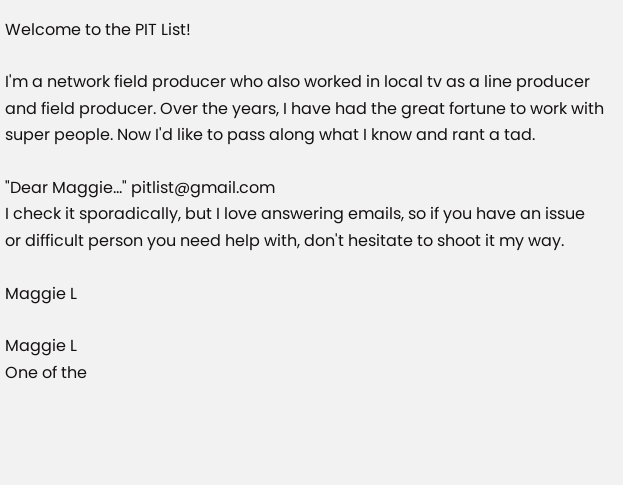Welcome to the PIT List!

I'm a network field producer who also worked in local tv as a line producer and field producer. Over the years, I have had the great fortune to work with super people. Now I'd like to pass along what I know and rant a tad.

"Dear Maggie..." pitlist@gmail.com
I check it sporadically, but I love answering emails, so if you have an issue or difficult person you need help with, don't hesitate to shoot it my way.

Maggie L

Maggie L
One of the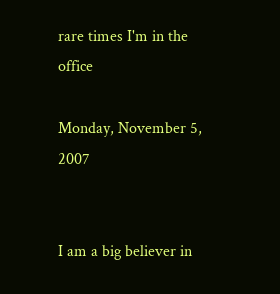rare times I'm in the office

Monday, November 5, 2007


I am a big believer in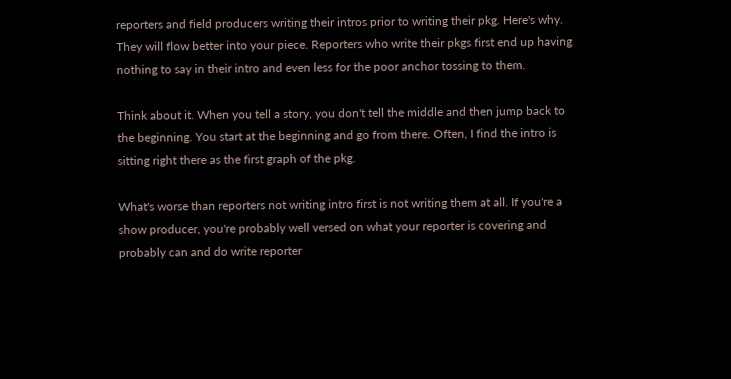reporters and field producers writing their intros prior to writing their pkg. Here's why. They will flow better into your piece. Reporters who write their pkgs first end up having nothing to say in their intro and even less for the poor anchor tossing to them.

Think about it. When you tell a story, you don't tell the middle and then jump back to the beginning. You start at the beginning and go from there. Often, I find the intro is sitting right there as the first graph of the pkg.

What's worse than reporters not writing intro first is not writing them at all. If you're a show producer, you're probably well versed on what your reporter is covering and probably can and do write reporter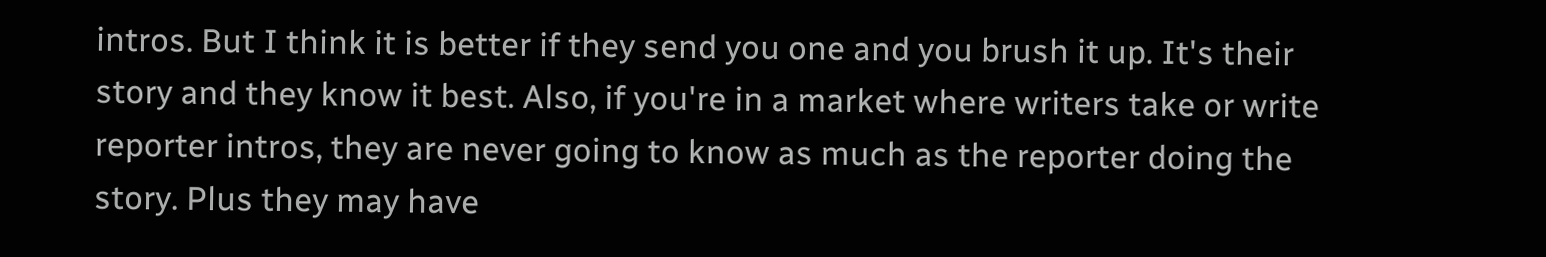intros. But I think it is better if they send you one and you brush it up. It's their story and they know it best. Also, if you're in a market where writers take or write reporter intros, they are never going to know as much as the reporter doing the story. Plus they may have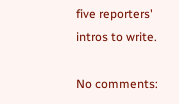five reporters' intros to write.

No comments: